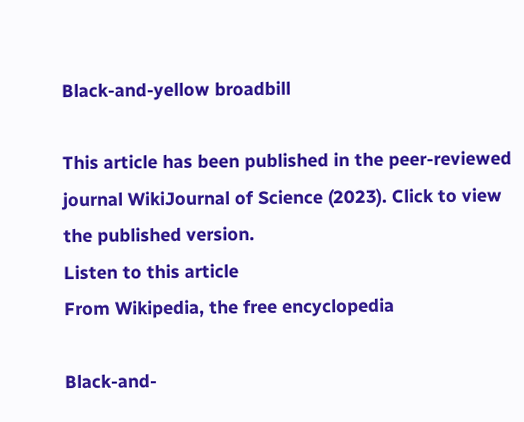Black-and-yellow broadbill

This article has been published in the peer-reviewed journal WikiJournal of Science (2023). Click to view the published version.
Listen to this article
From Wikipedia, the free encyclopedia

Black-and-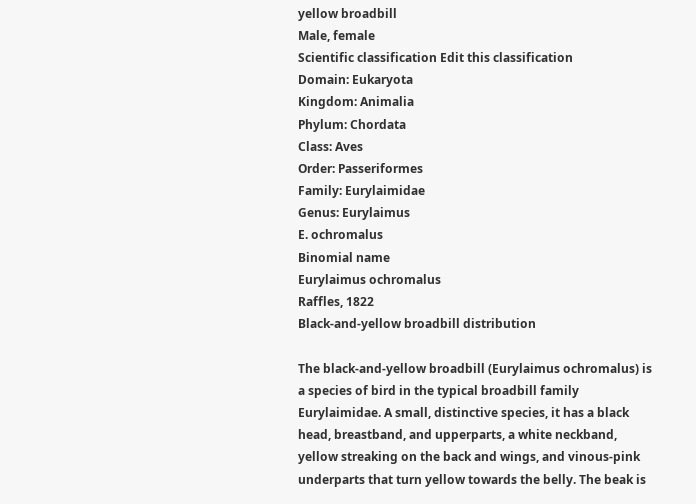yellow broadbill
Male, female
Scientific classification Edit this classification
Domain: Eukaryota
Kingdom: Animalia
Phylum: Chordata
Class: Aves
Order: Passeriformes
Family: Eurylaimidae
Genus: Eurylaimus
E. ochromalus
Binomial name
Eurylaimus ochromalus
Raffles, 1822
Black-and-yellow broadbill distribution

The black-and-yellow broadbill (Eurylaimus ochromalus) is a species of bird in the typical broadbill family Eurylaimidae. A small, distinctive species, it has a black head, breastband, and upperparts, a white neckband, yellow streaking on the back and wings, and vinous-pink underparts that turn yellow towards the belly. The beak is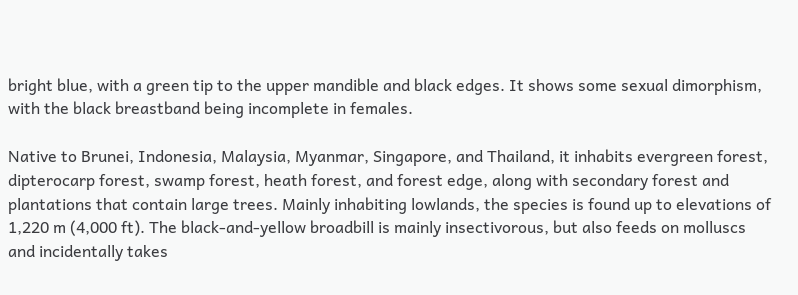bright blue, with a green tip to the upper mandible and black edges. It shows some sexual dimorphism, with the black breastband being incomplete in females.

Native to Brunei, Indonesia, Malaysia, Myanmar, Singapore, and Thailand, it inhabits evergreen forest, dipterocarp forest, swamp forest, heath forest, and forest edge, along with secondary forest and plantations that contain large trees. Mainly inhabiting lowlands, the species is found up to elevations of 1,220 m (4,000 ft). The black-and-yellow broadbill is mainly insectivorous, but also feeds on molluscs and incidentally takes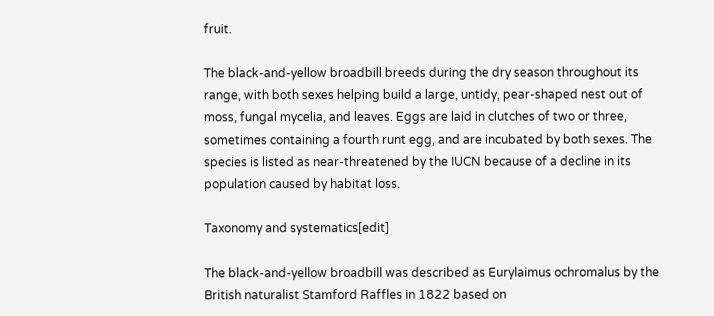fruit.

The black-and-yellow broadbill breeds during the dry season throughout its range, with both sexes helping build a large, untidy, pear-shaped nest out of moss, fungal mycelia, and leaves. Eggs are laid in clutches of two or three, sometimes containing a fourth runt egg, and are incubated by both sexes. The species is listed as near-threatened by the IUCN because of a decline in its population caused by habitat loss.

Taxonomy and systematics[edit]

The black-and-yellow broadbill was described as Eurylaimus ochromalus by the British naturalist Stamford Raffles in 1822 based on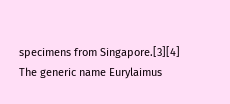specimens from Singapore.[3][4] The generic name Eurylaimus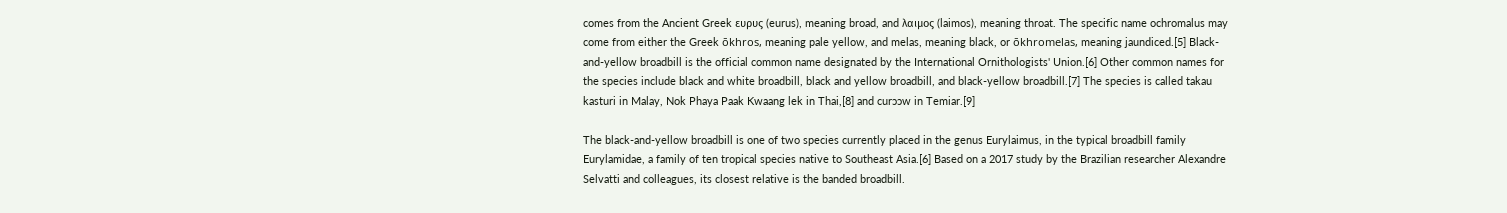comes from the Ancient Greek ευρυς (eurus), meaning broad, and λαιμος (laimos), meaning throat. The specific name ochromalus may come from either the Greek ōkhros, meaning pale yellow, and melas, meaning black, or ōkhromelas, meaning jaundiced.[5] Black-and-yellow broadbill is the official common name designated by the International Ornithologists' Union.[6] Other common names for the species include black and white broadbill, black and yellow broadbill, and black-yellow broadbill.[7] The species is called takau kasturi in Malay, Nok Phaya Paak Kwaang lek in Thai,[8] and curɔɔw in Temiar.[9]

The black-and-yellow broadbill is one of two species currently placed in the genus Eurylaimus, in the typical broadbill family Eurylamidae, a family of ten tropical species native to Southeast Asia.[6] Based on a 2017 study by the Brazilian researcher Alexandre Selvatti and colleagues, its closest relative is the banded broadbill.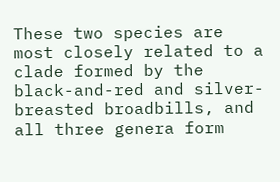These two species are most closely related to a clade formed by the black-and-red and silver-breasted broadbills, and all three genera form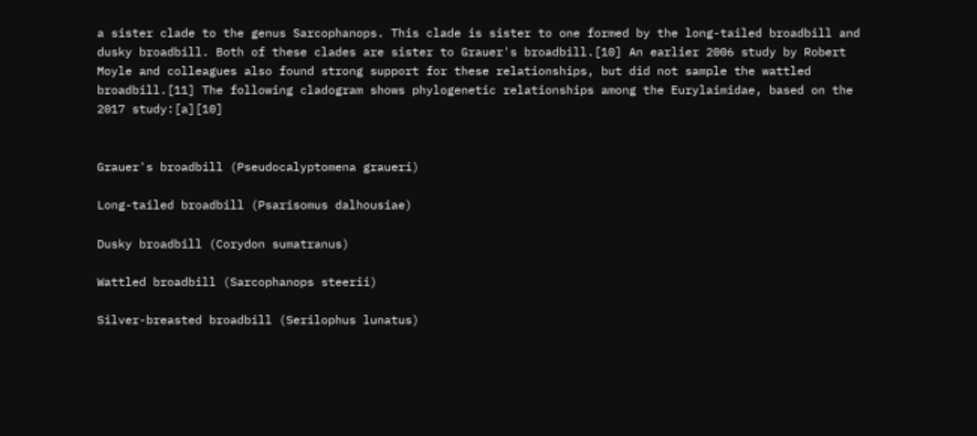a sister clade to the genus Sarcophanops. This clade is sister to one formed by the long-tailed broadbill and dusky broadbill. Both of these clades are sister to Grauer's broadbill.[10] An earlier 2006 study by Robert Moyle and colleagues also found strong support for these relationships, but did not sample the wattled broadbill.[11] The following cladogram shows phylogenetic relationships among the Eurylaimidae, based on the 2017 study:[a][10]


Grauer's broadbill (Pseudocalyptomena graueri)

Long-tailed broadbill (Psarisomus dalhousiae)

Dusky broadbill (Corydon sumatranus)

Wattled broadbill (Sarcophanops steerii)

Silver-breasted broadbill (Serilophus lunatus)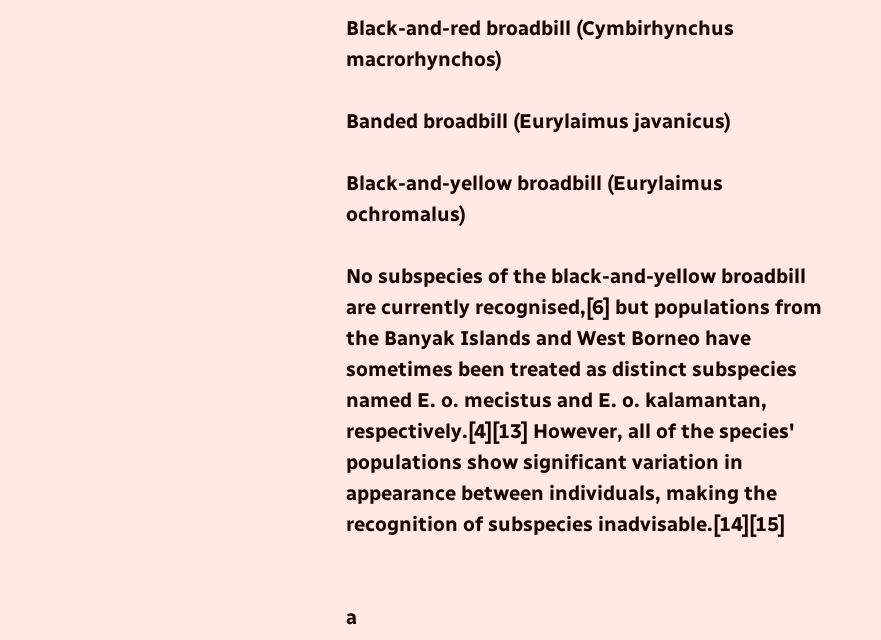Black-and-red broadbill (Cymbirhynchus macrorhynchos)

Banded broadbill (Eurylaimus javanicus)

Black-and-yellow broadbill (Eurylaimus ochromalus)

No subspecies of the black-and-yellow broadbill are currently recognised,[6] but populations from the Banyak Islands and West Borneo have sometimes been treated as distinct subspecies named E. o. mecistus and E. o. kalamantan, respectively.[4][13] However, all of the species' populations show significant variation in appearance between individuals, making the recognition of subspecies inadvisable.[14][15]


a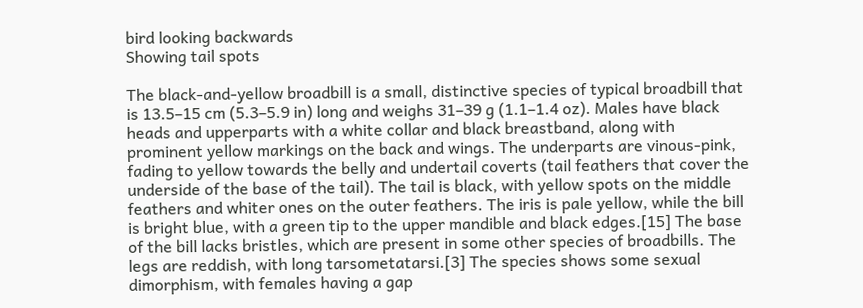bird looking backwards
Showing tail spots

The black-and-yellow broadbill is a small, distinctive species of typical broadbill that is 13.5–15 cm (5.3–5.9 in) long and weighs 31–39 g (1.1–1.4 oz). Males have black heads and upperparts with a white collar and black breastband, along with prominent yellow markings on the back and wings. The underparts are vinous-pink, fading to yellow towards the belly and undertail coverts (tail feathers that cover the underside of the base of the tail). The tail is black, with yellow spots on the middle feathers and whiter ones on the outer feathers. The iris is pale yellow, while the bill is bright blue, with a green tip to the upper mandible and black edges.[15] The base of the bill lacks bristles, which are present in some other species of broadbills. The legs are reddish, with long tarsometatarsi.[3] The species shows some sexual dimorphism, with females having a gap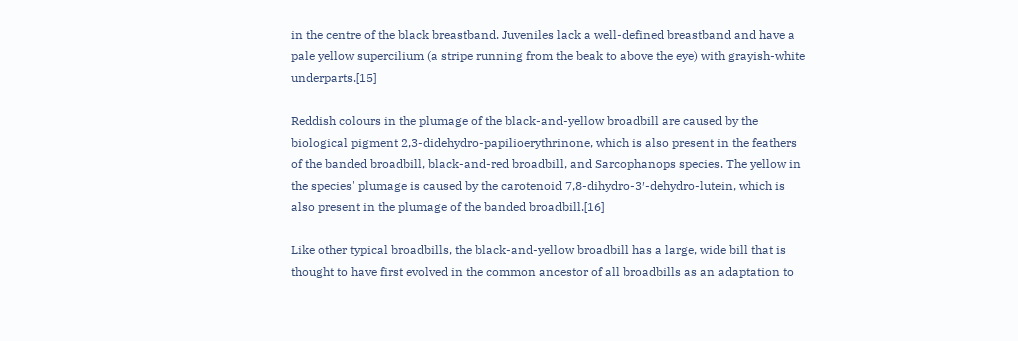in the centre of the black breastband. Juveniles lack a well-defined breastband and have a pale yellow supercilium (a stripe running from the beak to above the eye) with grayish-white underparts.[15]

Reddish colours in the plumage of the black-and-yellow broadbill are caused by the biological pigment 2,3-didehydro-papilioerythrinone, which is also present in the feathers of the banded broadbill, black-and-red broadbill, and Sarcophanops species. The yellow in the species' plumage is caused by the carotenoid 7,8-dihydro-3′-dehydro-lutein, which is also present in the plumage of the banded broadbill.[16]

Like other typical broadbills, the black-and-yellow broadbill has a large, wide bill that is thought to have first evolved in the common ancestor of all broadbills as an adaptation to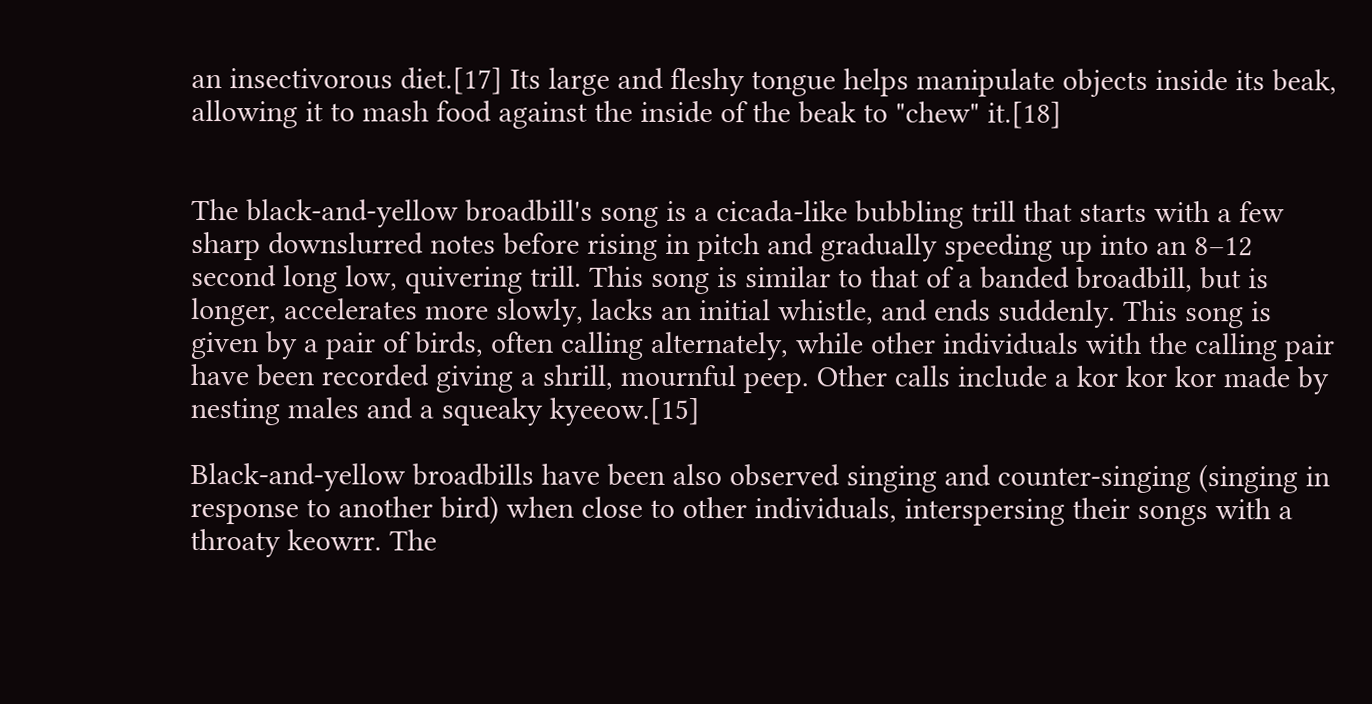an insectivorous diet.[17] Its large and fleshy tongue helps manipulate objects inside its beak, allowing it to mash food against the inside of the beak to "chew" it.[18]


The black-and-yellow broadbill's song is a cicada-like bubbling trill that starts with a few sharp downslurred notes before rising in pitch and gradually speeding up into an 8–12 second long low, quivering trill. This song is similar to that of a banded broadbill, but is longer, accelerates more slowly, lacks an initial whistle, and ends suddenly. This song is given by a pair of birds, often calling alternately, while other individuals with the calling pair have been recorded giving a shrill, mournful peep. Other calls include a kor kor kor made by nesting males and a squeaky kyeeow.[15]

Black-and-yellow broadbills have been also observed singing and counter-singing (singing in response to another bird) when close to other individuals, interspersing their songs with a throaty keowrr. The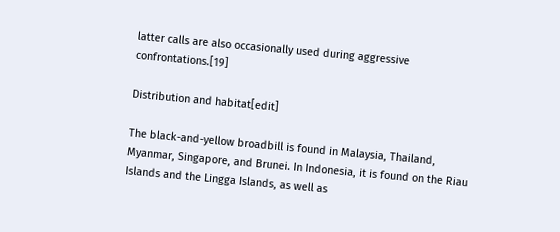latter calls are also occasionally used during aggressive confrontations.[19]

Distribution and habitat[edit]

The black-and-yellow broadbill is found in Malaysia, Thailand, Myanmar, Singapore, and Brunei. In Indonesia, it is found on the Riau Islands and the Lingga Islands, as well as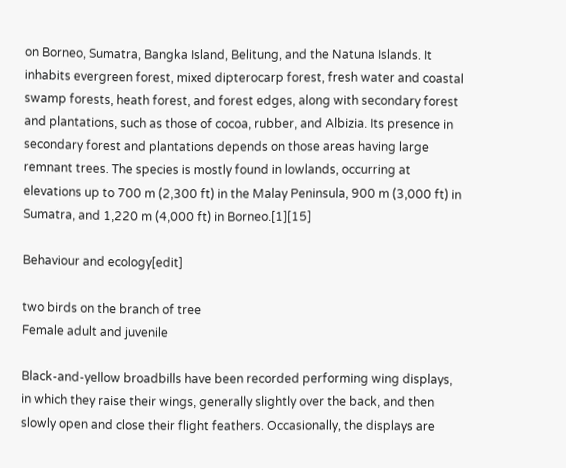on Borneo, Sumatra, Bangka Island, Belitung, and the Natuna Islands. It inhabits evergreen forest, mixed dipterocarp forest, fresh water and coastal swamp forests, heath forest, and forest edges, along with secondary forest and plantations, such as those of cocoa, rubber, and Albizia. Its presence in secondary forest and plantations depends on those areas having large remnant trees. The species is mostly found in lowlands, occurring at elevations up to 700 m (2,300 ft) in the Malay Peninsula, 900 m (3,000 ft) in Sumatra, and 1,220 m (4,000 ft) in Borneo.[1][15]

Behaviour and ecology[edit]

two birds on the branch of tree
Female adult and juvenile

Black-and-yellow broadbills have been recorded performing wing displays, in which they raise their wings, generally slightly over the back, and then slowly open and close their flight feathers. Occasionally, the displays are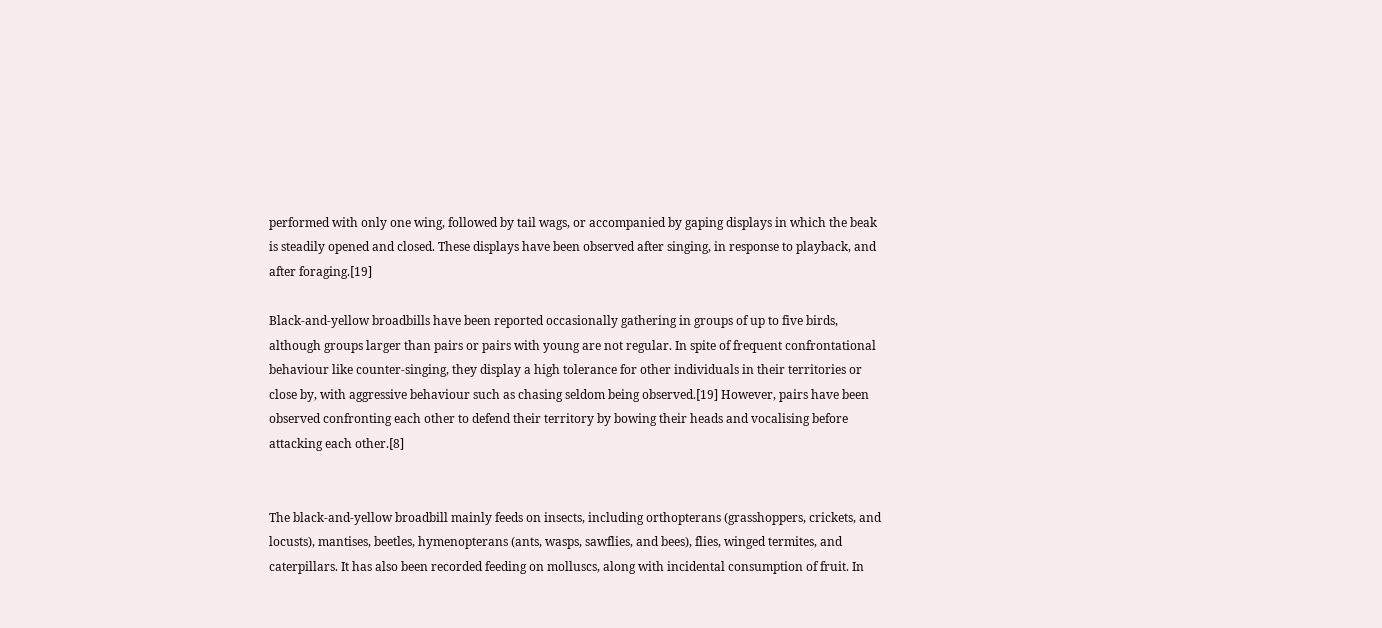performed with only one wing, followed by tail wags, or accompanied by gaping displays in which the beak is steadily opened and closed. These displays have been observed after singing, in response to playback, and after foraging.[19]

Black-and-yellow broadbills have been reported occasionally gathering in groups of up to five birds, although groups larger than pairs or pairs with young are not regular. In spite of frequent confrontational behaviour like counter-singing, they display a high tolerance for other individuals in their territories or close by, with aggressive behaviour such as chasing seldom being observed.[19] However, pairs have been observed confronting each other to defend their territory by bowing their heads and vocalising before attacking each other.[8]


The black-and-yellow broadbill mainly feeds on insects, including orthopterans (grasshoppers, crickets, and locusts), mantises, beetles, hymenopterans (ants, wasps, sawflies, and bees), flies, winged termites, and caterpillars. It has also been recorded feeding on molluscs, along with incidental consumption of fruit. In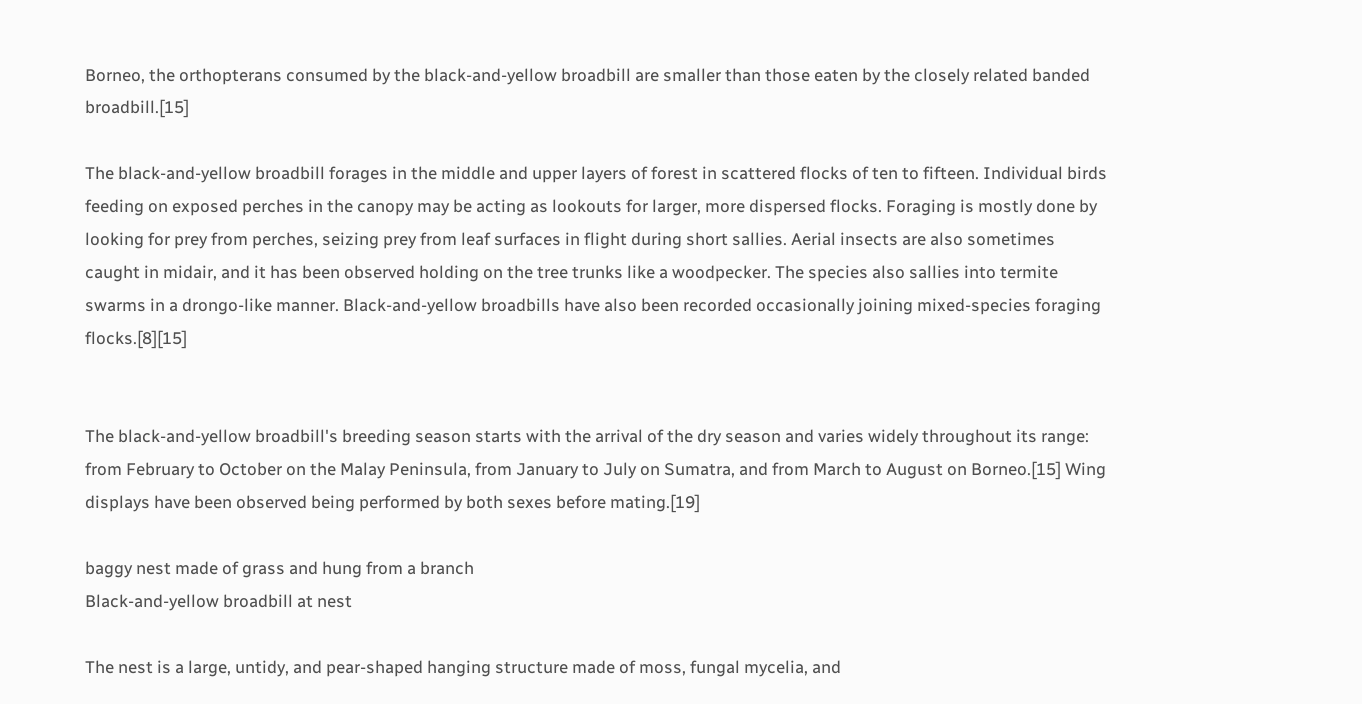Borneo, the orthopterans consumed by the black-and-yellow broadbill are smaller than those eaten by the closely related banded broadbill.[15]

The black-and-yellow broadbill forages in the middle and upper layers of forest in scattered flocks of ten to fifteen. Individual birds feeding on exposed perches in the canopy may be acting as lookouts for larger, more dispersed flocks. Foraging is mostly done by looking for prey from perches, seizing prey from leaf surfaces in flight during short sallies. Aerial insects are also sometimes caught in midair, and it has been observed holding on the tree trunks like a woodpecker. The species also sallies into termite swarms in a drongo-like manner. Black-and-yellow broadbills have also been recorded occasionally joining mixed-species foraging flocks.[8][15]


The black-and-yellow broadbill's breeding season starts with the arrival of the dry season and varies widely throughout its range: from February to October on the Malay Peninsula, from January to July on Sumatra, and from March to August on Borneo.[15] Wing displays have been observed being performed by both sexes before mating.[19]

baggy nest made of grass and hung from a branch
Black-and-yellow broadbill at nest

The nest is a large, untidy, and pear-shaped hanging structure made of moss, fungal mycelia, and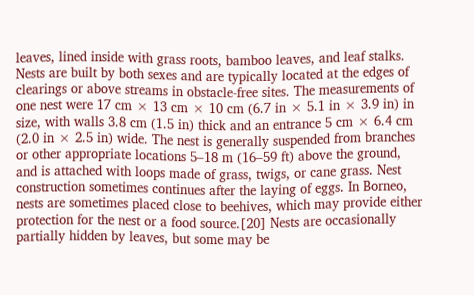leaves, lined inside with grass roots, bamboo leaves, and leaf stalks. Nests are built by both sexes and are typically located at the edges of clearings or above streams in obstacle-free sites. The measurements of one nest were 17 cm × 13 cm × 10 cm (6.7 in × 5.1 in × 3.9 in) in size, with walls 3.8 cm (1.5 in) thick and an entrance 5 cm × 6.4 cm (2.0 in × 2.5 in) wide. The nest is generally suspended from branches or other appropriate locations 5–18 m (16–59 ft) above the ground, and is attached with loops made of grass, twigs, or cane grass. Nest construction sometimes continues after the laying of eggs. In Borneo, nests are sometimes placed close to beehives, which may provide either protection for the nest or a food source.[20] Nests are occasionally partially hidden by leaves, but some may be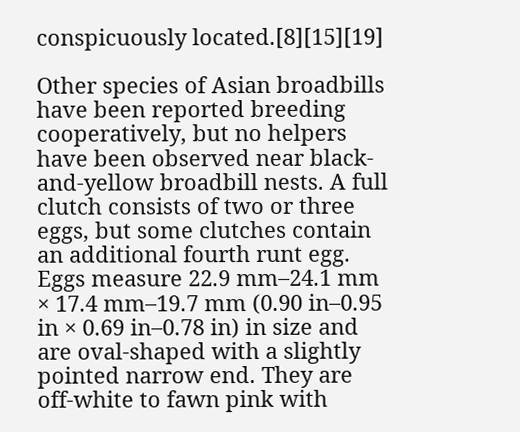conspicuously located.[8][15][19]

Other species of Asian broadbills have been reported breeding cooperatively, but no helpers have been observed near black-and-yellow broadbill nests. A full clutch consists of two or three eggs, but some clutches contain an additional fourth runt egg. Eggs measure 22.9 mm–24.1 mm × 17.4 mm–19.7 mm (0.90 in–0.95 in × 0.69 in–0.78 in) in size and are oval-shaped with a slightly pointed narrow end. They are off-white to fawn pink with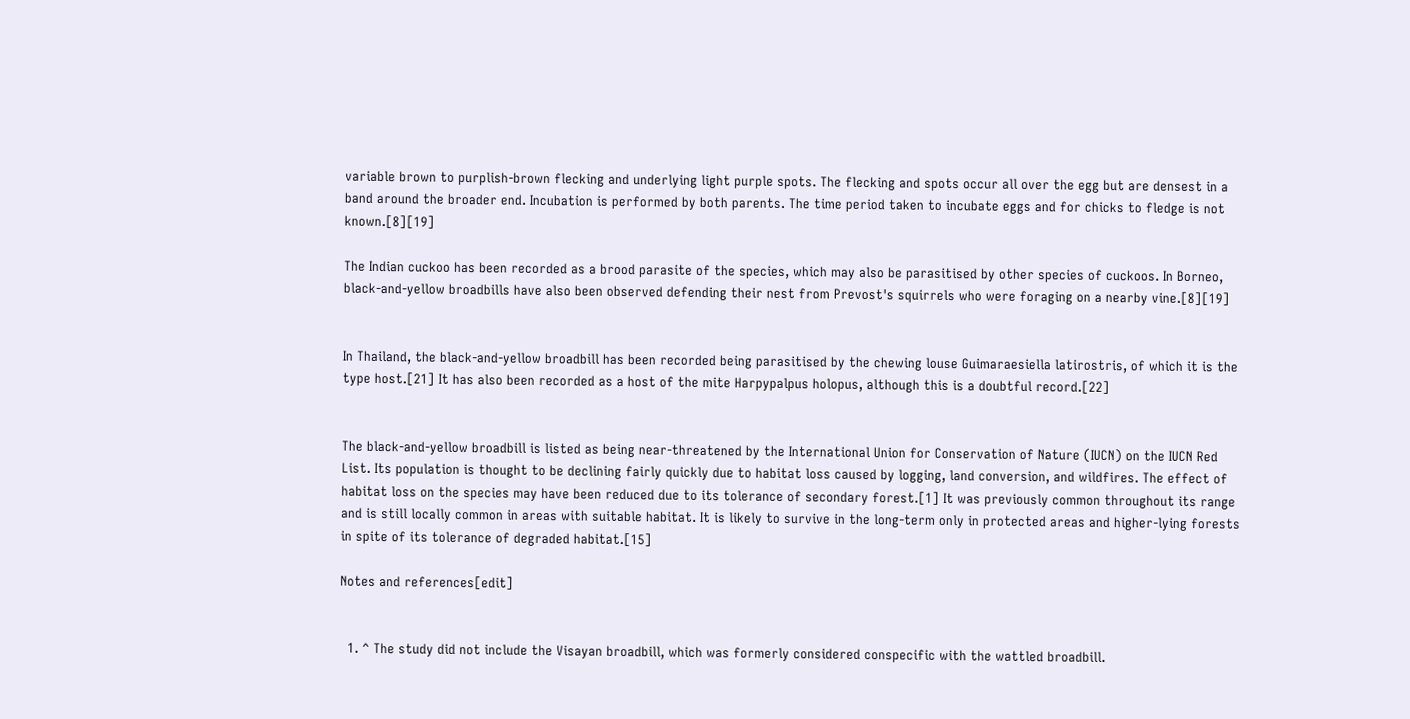variable brown to purplish-brown flecking and underlying light purple spots. The flecking and spots occur all over the egg but are densest in a band around the broader end. Incubation is performed by both parents. The time period taken to incubate eggs and for chicks to fledge is not known.[8][19]

The Indian cuckoo has been recorded as a brood parasite of the species, which may also be parasitised by other species of cuckoos. In Borneo, black-and-yellow broadbills have also been observed defending their nest from Prevost's squirrels who were foraging on a nearby vine.[8][19]


In Thailand, the black-and-yellow broadbill has been recorded being parasitised by the chewing louse Guimaraesiella latirostris, of which it is the type host.[21] It has also been recorded as a host of the mite Harpypalpus holopus, although this is a doubtful record.[22]


The black-and-yellow broadbill is listed as being near-threatened by the International Union for Conservation of Nature (IUCN) on the IUCN Red List. Its population is thought to be declining fairly quickly due to habitat loss caused by logging, land conversion, and wildfires. The effect of habitat loss on the species may have been reduced due to its tolerance of secondary forest.[1] It was previously common throughout its range and is still locally common in areas with suitable habitat. It is likely to survive in the long-term only in protected areas and higher-lying forests in spite of its tolerance of degraded habitat.[15]

Notes and references[edit]


  1. ^ The study did not include the Visayan broadbill, which was formerly considered conspecific with the wattled broadbill.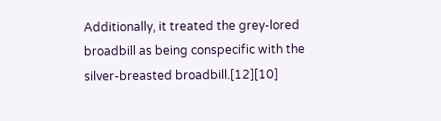Additionally, it treated the grey-lored broadbill as being conspecific with the silver-breasted broadbill.[12][10]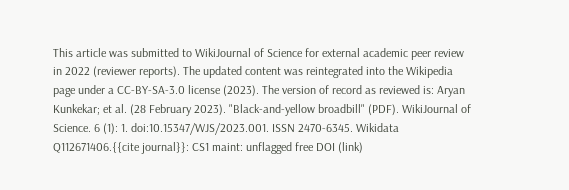This article was submitted to WikiJournal of Science for external academic peer review in 2022 (reviewer reports). The updated content was reintegrated into the Wikipedia page under a CC-BY-SA-3.0 license (2023). The version of record as reviewed is: Aryan Kunkekar; et al. (28 February 2023). "Black-and-yellow broadbill" (PDF). WikiJournal of Science. 6 (1): 1. doi:10.15347/WJS/2023.001. ISSN 2470-6345. Wikidata Q112671406.{{cite journal}}: CS1 maint: unflagged free DOI (link)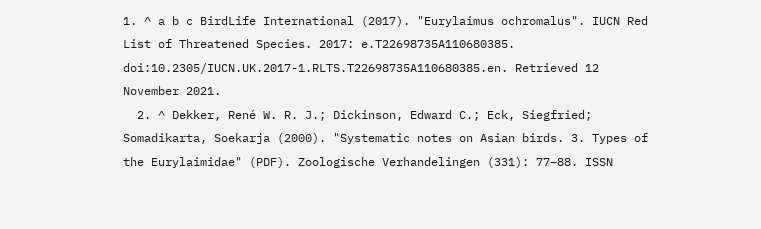1. ^ a b c BirdLife International (2017). "Eurylaimus ochromalus". IUCN Red List of Threatened Species. 2017: e.T22698735A110680385. doi:10.2305/IUCN.UK.2017-1.RLTS.T22698735A110680385.en. Retrieved 12 November 2021.
  2. ^ Dekker, René W. R. J.; Dickinson, Edward C.; Eck, Siegfried; Somadikarta, Soekarja (2000). "Systematic notes on Asian birds. 3. Types of the Eurylaimidae" (PDF). Zoologische Verhandelingen (331): 77–88. ISSN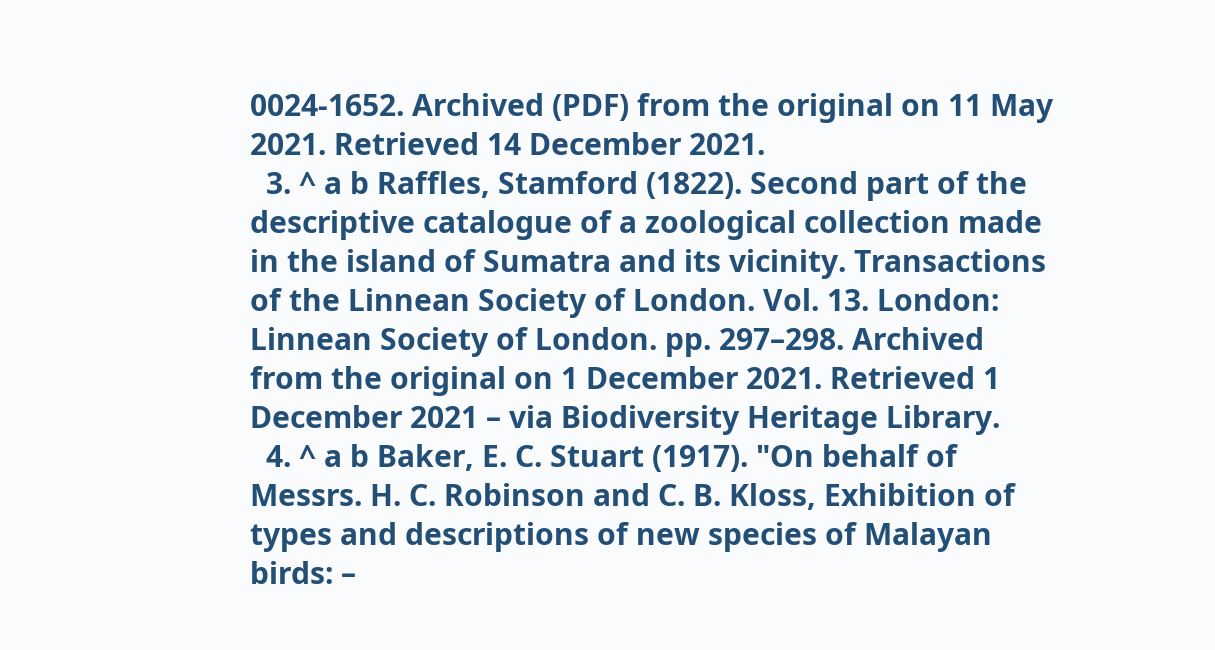0024-1652. Archived (PDF) from the original on 11 May 2021. Retrieved 14 December 2021.
  3. ^ a b Raffles, Stamford (1822). Second part of the descriptive catalogue of a zoological collection made in the island of Sumatra and its vicinity. Transactions of the Linnean Society of London. Vol. 13. London: Linnean Society of London. pp. 297–298. Archived from the original on 1 December 2021. Retrieved 1 December 2021 – via Biodiversity Heritage Library.
  4. ^ a b Baker, E. C. Stuart (1917). "On behalf of Messrs. H. C. Robinson and C. B. Kloss, Exhibition of types and descriptions of new species of Malayan birds: –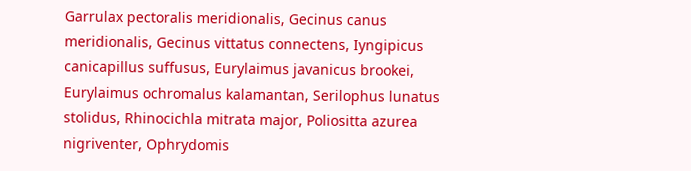Garrulax pectoralis meridionalis, Gecinus canus meridionalis, Gecinus vittatus connectens, Iyngipicus canicapillus suffusus, Eurylaimus javanicus brookei, Eurylaimus ochromalus kalamantan, Serilophus lunatus stolidus, Rhinocichla mitrata major, Poliositta azurea nigriventer, Ophrydomis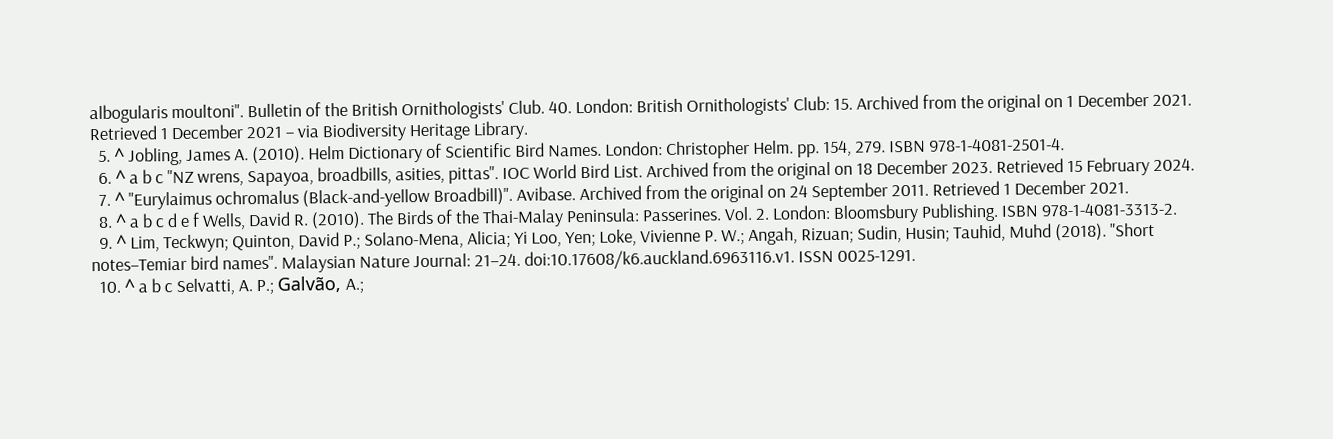albogularis moultoni". Bulletin of the British Ornithologists' Club. 40. London: British Ornithologists' Club: 15. Archived from the original on 1 December 2021. Retrieved 1 December 2021 – via Biodiversity Heritage Library.
  5. ^ Jobling, James A. (2010). Helm Dictionary of Scientific Bird Names. London: Christopher Helm. pp. 154, 279. ISBN 978-1-4081-2501-4.
  6. ^ a b c "NZ wrens, Sapayoa, broadbills, asities, pittas". IOC World Bird List. Archived from the original on 18 December 2023. Retrieved 15 February 2024.
  7. ^ "Eurylaimus ochromalus (Black-and-yellow Broadbill)". Avibase. Archived from the original on 24 September 2011. Retrieved 1 December 2021.
  8. ^ a b c d e f Wells, David R. (2010). The Birds of the Thai-Malay Peninsula: Passerines. Vol. 2. London: Bloomsbury Publishing. ISBN 978-1-4081-3313-2.
  9. ^ Lim, Teckwyn; Quinton, David P.; Solano-Mena, Alicia; Yi Loo, Yen; Loke, Vivienne P. W.; Angah, Rizuan; Sudin, Husin; Tauhid, Muhd (2018). "Short notes–Temiar bird names". Malaysian Nature Journal: 21–24. doi:10.17608/k6.auckland.6963116.v1. ISSN 0025-1291.
  10. ^ a b c Selvatti, A. P.; Galvão, A.;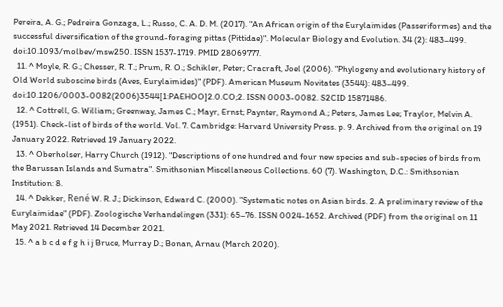Pereira, A. G.; Pedreira Gonzaga, L.; Russo, C. A. D. M. (2017). "An African origin of the Eurylaimides (Passeriformes) and the successful diversification of the ground-foraging pittas (Pittidae)". Molecular Biology and Evolution. 34 (2): 483–499. doi:10.1093/molbev/msw250. ISSN 1537-1719. PMID 28069777.
  11. ^ Moyle, R. G.; Chesser, R. T.; Prum, R. O.; Schikler, Peter; Cracraft, Joel (2006). "Phylogeny and evolutionary history of Old World suboscine birds (Aves, Eurylaimides)" (PDF). American Museum Novitates (3544): 483–499. doi:10.1206/0003-0082(2006)3544[1:PAEHOO]2.0.CO;2. ISSN 0003-0082. S2CID 15871486.
  12. ^ Cottrell, G. William; Greenway, James C.; Mayr, Ernst; Paynter, Raymond A.; Peters, James Lee; Traylor, Melvin A. (1951). Check-list of birds of the world. Vol. 7. Cambridge: Harvard University Press. p. 9. Archived from the original on 19 January 2022. Retrieved 19 January 2022.
  13. ^ Oberholser, Harry Church (1912). "Descriptions of one hundred and four new species and sub-species of birds from the Barussan Islands and Sumatra". Smithsonian Miscellaneous Collections. 60 (7). Washington, D.C.: Smithsonian Institution: 8.
  14. ^ Dekker, René W. R. J.; Dickinson, Edward C. (2000). "Systematic notes on Asian birds. 2. A preliminary review of the Eurylaimidae" (PDF). Zoologische Verhandelingen (331): 65–76. ISSN 0024-1652. Archived (PDF) from the original on 11 May 2021. Retrieved 14 December 2021.
  15. ^ a b c d e f g h i j Bruce, Murray D.; Bonan, Arnau (March 2020).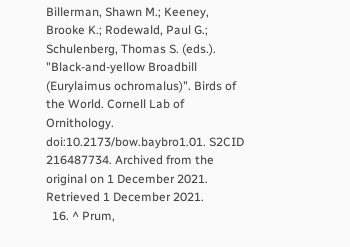Billerman, Shawn M.; Keeney, Brooke K.; Rodewald, Paul G.; Schulenberg, Thomas S. (eds.). "Black-and-yellow Broadbill (Eurylaimus ochromalus)". Birds of the World. Cornell Lab of Ornithology. doi:10.2173/bow.baybro1.01. S2CID 216487734. Archived from the original on 1 December 2021. Retrieved 1 December 2021.
  16. ^ Prum,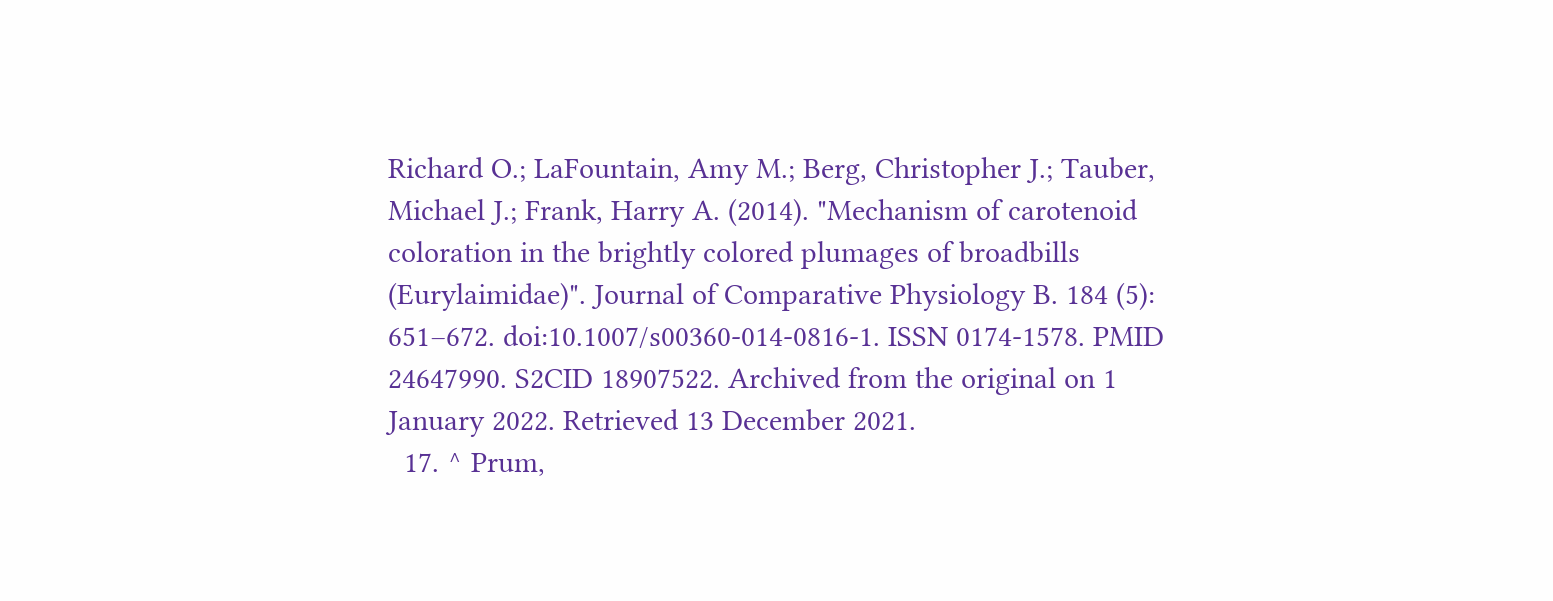Richard O.; LaFountain, Amy M.; Berg, Christopher J.; Tauber, Michael J.; Frank, Harry A. (2014). "Mechanism of carotenoid coloration in the brightly colored plumages of broadbills (Eurylaimidae)". Journal of Comparative Physiology B. 184 (5): 651–672. doi:10.1007/s00360-014-0816-1. ISSN 0174-1578. PMID 24647990. S2CID 18907522. Archived from the original on 1 January 2022. Retrieved 13 December 2021.
  17. ^ Prum,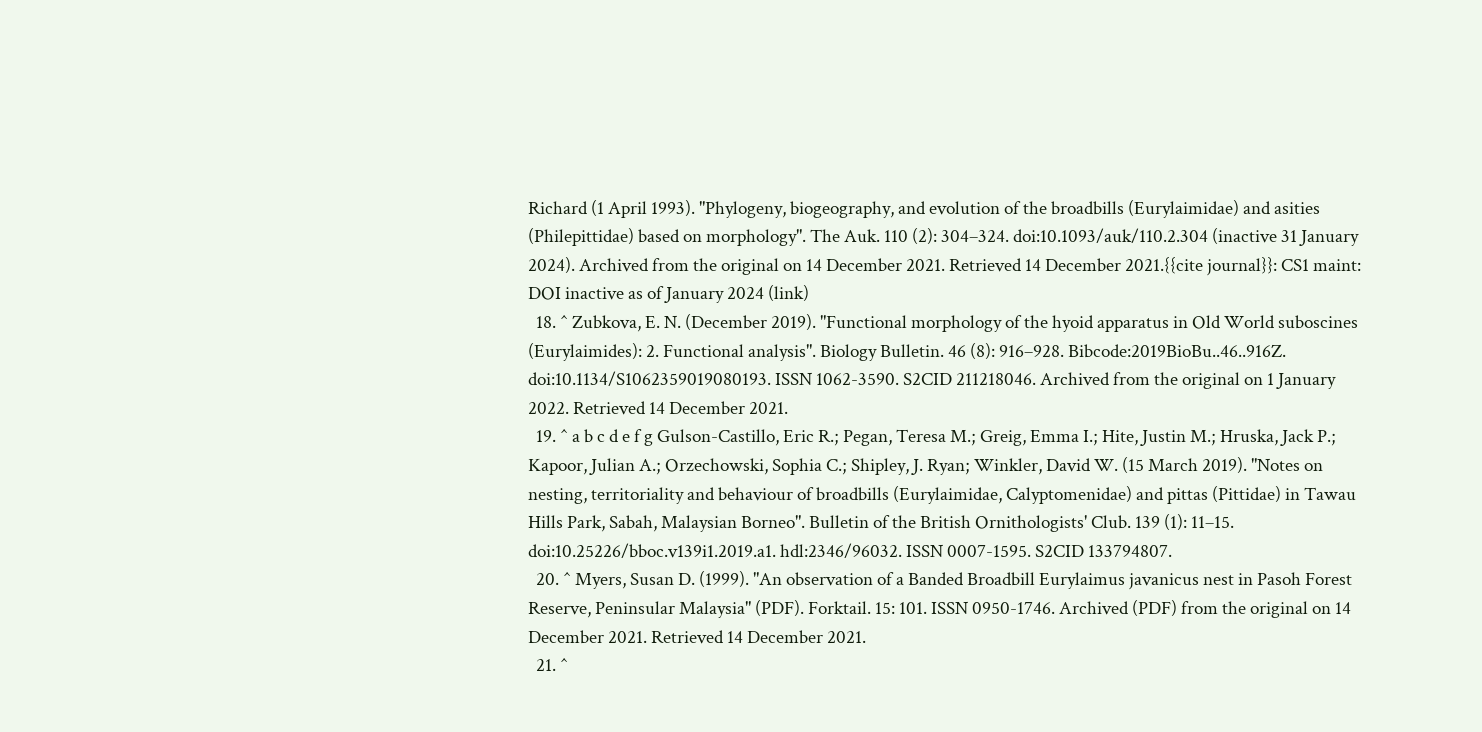Richard (1 April 1993). "Phylogeny, biogeography, and evolution of the broadbills (Eurylaimidae) and asities (Philepittidae) based on morphology". The Auk. 110 (2): 304–324. doi:10.1093/auk/110.2.304 (inactive 31 January 2024). Archived from the original on 14 December 2021. Retrieved 14 December 2021.{{cite journal}}: CS1 maint: DOI inactive as of January 2024 (link)
  18. ^ Zubkova, E. N. (December 2019). "Functional morphology of the hyoid apparatus in Old World suboscines (Eurylaimides): 2. Functional analysis". Biology Bulletin. 46 (8): 916–928. Bibcode:2019BioBu..46..916Z. doi:10.1134/S1062359019080193. ISSN 1062-3590. S2CID 211218046. Archived from the original on 1 January 2022. Retrieved 14 December 2021.
  19. ^ a b c d e f g Gulson-Castillo, Eric R.; Pegan, Teresa M.; Greig, Emma I.; Hite, Justin M.; Hruska, Jack P.; Kapoor, Julian A.; Orzechowski, Sophia C.; Shipley, J. Ryan; Winkler, David W. (15 March 2019). "Notes on nesting, territoriality and behaviour of broadbills (Eurylaimidae, Calyptomenidae) and pittas (Pittidae) in Tawau Hills Park, Sabah, Malaysian Borneo". Bulletin of the British Ornithologists' Club. 139 (1): 11–15. doi:10.25226/bboc.v139i1.2019.a1. hdl:2346/96032. ISSN 0007-1595. S2CID 133794807.
  20. ^ Myers, Susan D. (1999). "An observation of a Banded Broadbill Eurylaimus javanicus nest in Pasoh Forest Reserve, Peninsular Malaysia" (PDF). Forktail. 15: 101. ISSN 0950-1746. Archived (PDF) from the original on 14 December 2021. Retrieved 14 December 2021.
  21. ^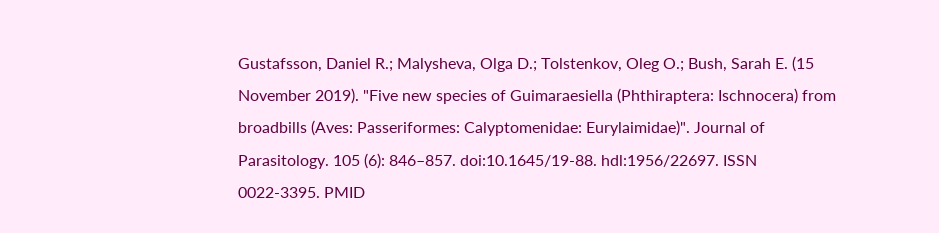Gustafsson, Daniel R.; Malysheva, Olga D.; Tolstenkov, Oleg O.; Bush, Sarah E. (15 November 2019). "Five new species of Guimaraesiella (Phthiraptera: Ischnocera) from broadbills (Aves: Passeriformes: Calyptomenidae: Eurylaimidae)". Journal of Parasitology. 105 (6): 846–857. doi:10.1645/19-88. hdl:1956/22697. ISSN 0022-3395. PMID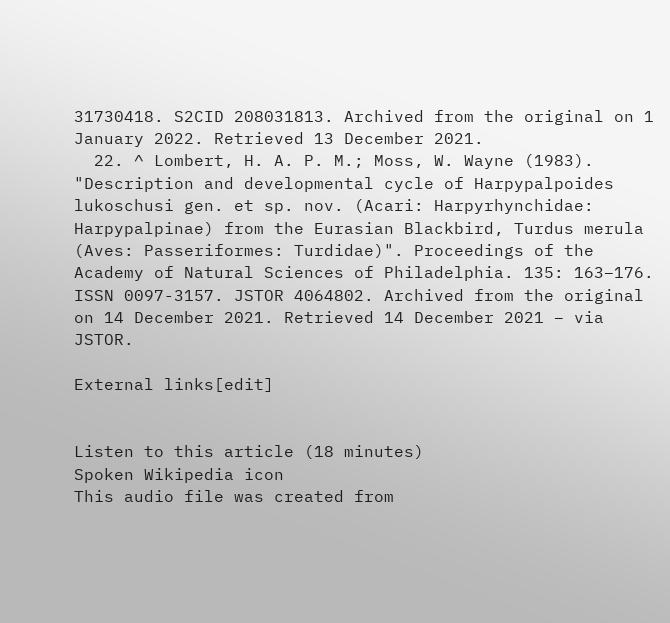31730418. S2CID 208031813. Archived from the original on 1 January 2022. Retrieved 13 December 2021.
  22. ^ Lombert, H. A. P. M.; Moss, W. Wayne (1983). "Description and developmental cycle of Harpypalpoides lukoschusi gen. et sp. nov. (Acari: Harpyrhynchidae: Harpypalpinae) from the Eurasian Blackbird, Turdus merula (Aves: Passeriformes: Turdidae)". Proceedings of the Academy of Natural Sciences of Philadelphia. 135: 163–176. ISSN 0097-3157. JSTOR 4064802. Archived from the original on 14 December 2021. Retrieved 14 December 2021 – via JSTOR.

External links[edit]


Listen to this article (18 minutes)
Spoken Wikipedia icon
This audio file was created from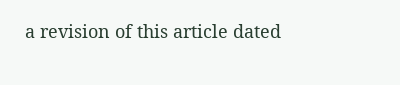a revision of this article dated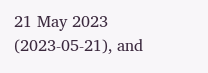21 May 2023 (2023-05-21), and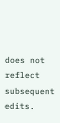does not reflect subsequent edits.